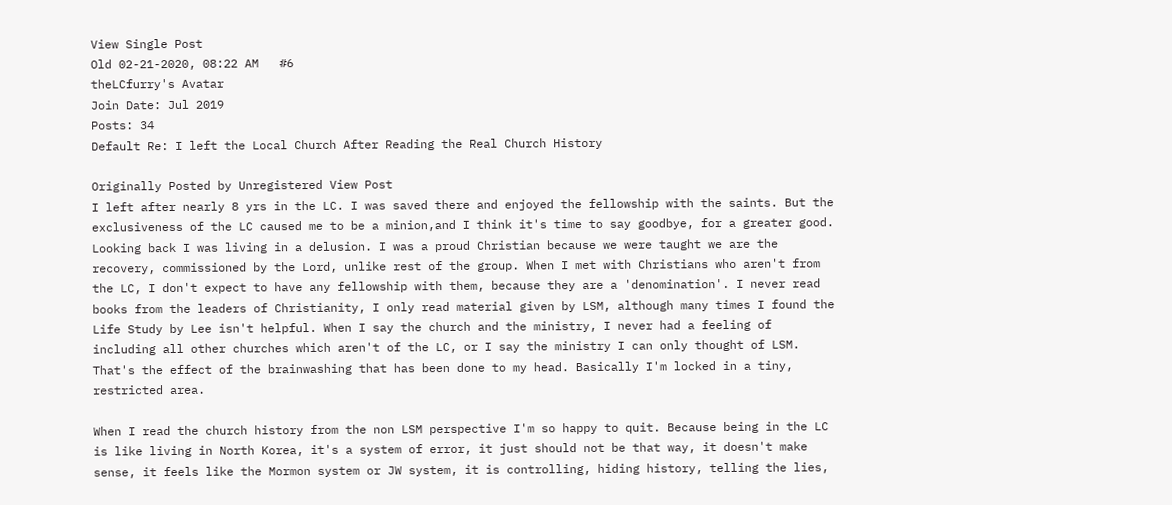View Single Post
Old 02-21-2020, 08:22 AM   #6
theLCfurry's Avatar
Join Date: Jul 2019
Posts: 34
Default Re: I left the Local Church After Reading the Real Church History

Originally Posted by Unregistered View Post
I left after nearly 8 yrs in the LC. I was saved there and enjoyed the fellowship with the saints. But the exclusiveness of the LC caused me to be a minion,and I think it's time to say goodbye, for a greater good. Looking back I was living in a delusion. I was a proud Christian because we were taught we are the recovery, commissioned by the Lord, unlike rest of the group. When I met with Christians who aren't from the LC, I don't expect to have any fellowship with them, because they are a 'denomination'. I never read books from the leaders of Christianity, I only read material given by LSM, although many times I found the Life Study by Lee isn't helpful. When I say the church and the ministry, I never had a feeling of including all other churches which aren't of the LC, or I say the ministry I can only thought of LSM. That's the effect of the brainwashing that has been done to my head. Basically I'm locked in a tiny, restricted area.

When I read the church history from the non LSM perspective I'm so happy to quit. Because being in the LC is like living in North Korea, it's a system of error, it just should not be that way, it doesn't make sense, it feels like the Mormon system or JW system, it is controlling, hiding history, telling the lies,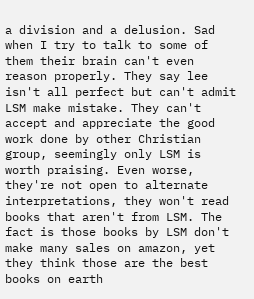a division and a delusion. Sad when I try to talk to some of them their brain can't even reason properly. They say lee isn't all perfect but can't admit LSM make mistake. They can't accept and appreciate the good work done by other Christian group, seemingly only LSM is worth praising. Even worse, they're not open to alternate interpretations, they won't read books that aren't from LSM. The fact is those books by LSM don't make many sales on amazon, yet they think those are the best books on earth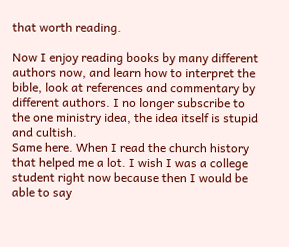that worth reading.

Now I enjoy reading books by many different authors now, and learn how to interpret the bible, look at references and commentary by different authors. I no longer subscribe to the one ministry idea, the idea itself is stupid and cultish.
Same here. When I read the church history that helped me a lot. I wish I was a college student right now because then I would be able to say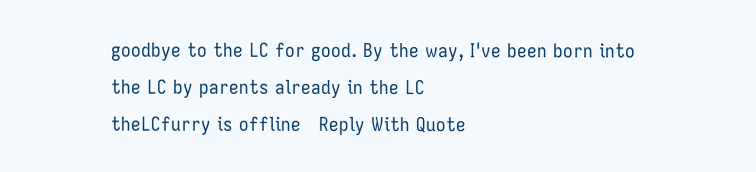goodbye to the LC for good. By the way, I've been born into the LC by parents already in the LC
theLCfurry is offline   Reply With Quote